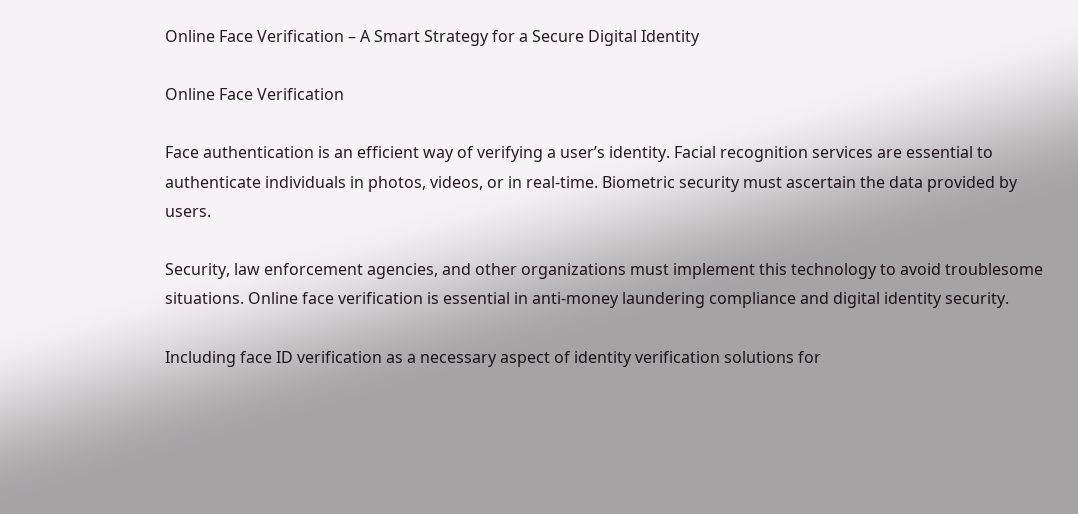Online Face Verification – A Smart Strategy for a Secure Digital Identity

Online Face Verification

Face authentication is an efficient way of verifying a user’s identity. Facial recognition services are essential to authenticate individuals in photos, videos, or in real-time. Biometric security must ascertain the data provided by users.

Security, law enforcement agencies, and other organizations must implement this technology to avoid troublesome situations. Online face verification is essential in anti-money laundering compliance and digital identity security.

Including face ID verification as a necessary aspect of identity verification solutions for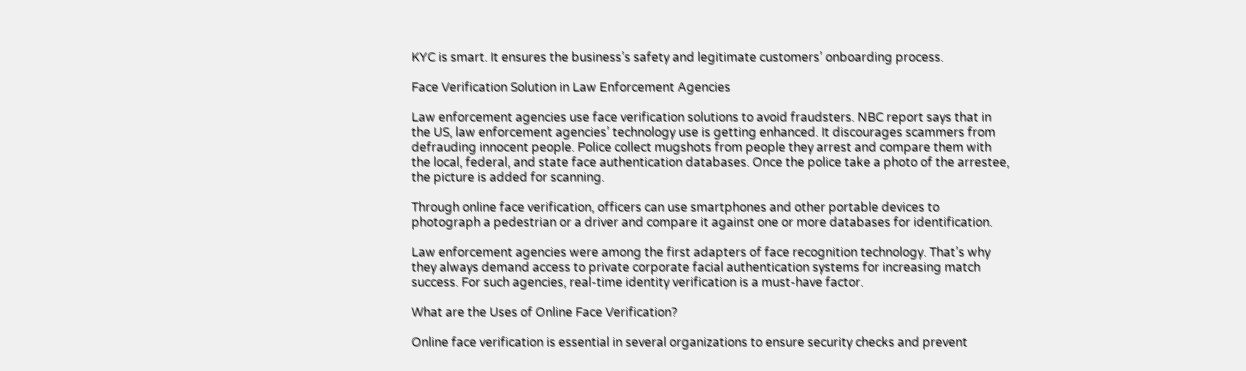KYC is smart. It ensures the business’s safety and legitimate customers’ onboarding process.

Face Verification Solution in Law Enforcement Agencies

Law enforcement agencies use face verification solutions to avoid fraudsters. NBC report says that in the US, law enforcement agencies’ technology use is getting enhanced. It discourages scammers from defrauding innocent people. Police collect mugshots from people they arrest and compare them with the local, federal, and state face authentication databases. Once the police take a photo of the arrestee, the picture is added for scanning.

Through online face verification, officers can use smartphones and other portable devices to photograph a pedestrian or a driver and compare it against one or more databases for identification.

Law enforcement agencies were among the first adapters of face recognition technology. That’s why they always demand access to private corporate facial authentication systems for increasing match success. For such agencies, real-time identity verification is a must-have factor.

What are the Uses of Online Face Verification?

Online face verification is essential in several organizations to ensure security checks and prevent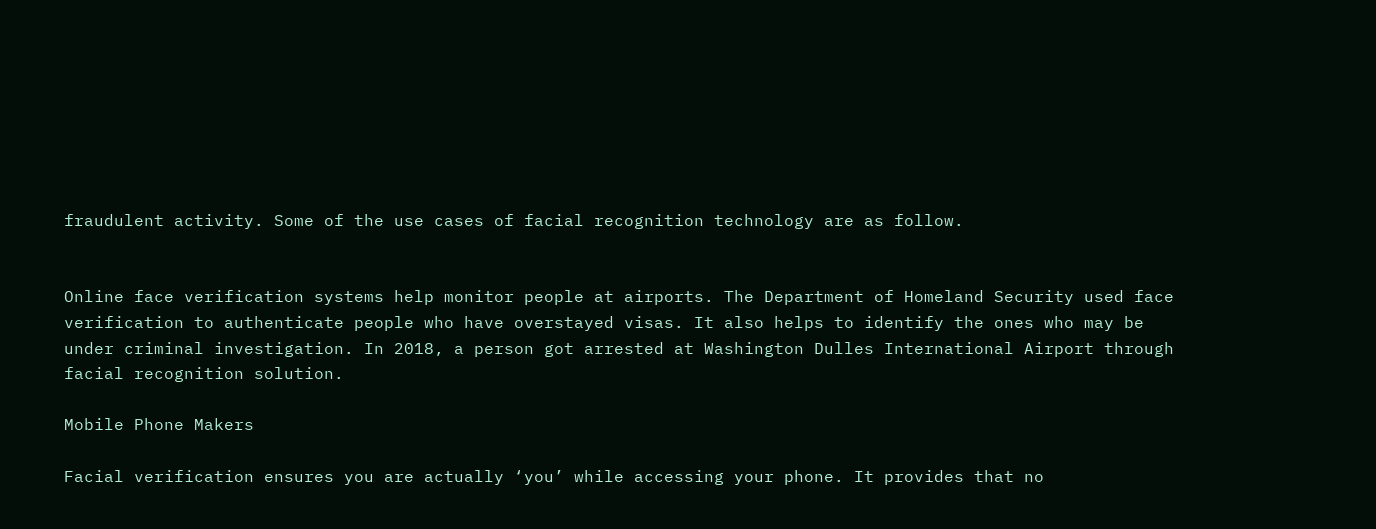fraudulent activity. Some of the use cases of facial recognition technology are as follow.


Online face verification systems help monitor people at airports. The Department of Homeland Security used face verification to authenticate people who have overstayed visas. It also helps to identify the ones who may be under criminal investigation. In 2018, a person got arrested at Washington Dulles International Airport through facial recognition solution.

Mobile Phone Makers

Facial verification ensures you are actually ‘you’ while accessing your phone. It provides that no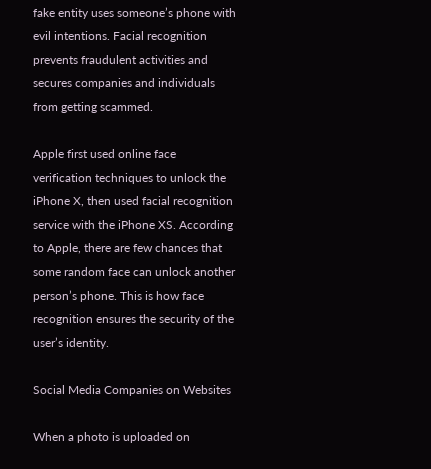fake entity uses someone’s phone with evil intentions. Facial recognition prevents fraudulent activities and secures companies and individuals from getting scammed.

Apple first used online face verification techniques to unlock the iPhone X, then used facial recognition service with the iPhone XS. According to Apple, there are few chances that some random face can unlock another person’s phone. This is how face recognition ensures the security of the user’s identity.

Social Media Companies on Websites

When a photo is uploaded on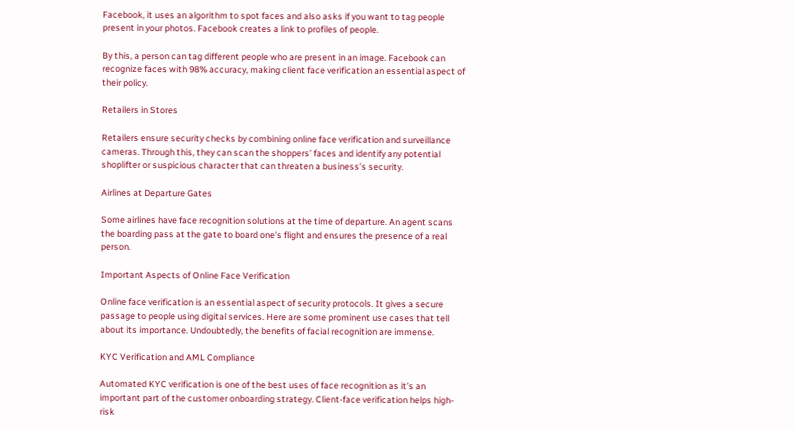Facebook, it uses an algorithm to spot faces and also asks if you want to tag people present in your photos. Facebook creates a link to profiles of people.

By this, a person can tag different people who are present in an image. Facebook can recognize faces with 98% accuracy, making client face verification an essential aspect of their policy.

Retailers in Stores

Retailers ensure security checks by combining online face verification and surveillance cameras. Through this, they can scan the shoppers’ faces and identify any potential shoplifter or suspicious character that can threaten a business’s security.

Airlines at Departure Gates

Some airlines have face recognition solutions at the time of departure. An agent scans the boarding pass at the gate to board one’s flight and ensures the presence of a real person.

Important Aspects of Online Face Verification

Online face verification is an essential aspect of security protocols. It gives a secure passage to people using digital services. Here are some prominent use cases that tell about its importance. Undoubtedly, the benefits of facial recognition are immense.

KYC Verification and AML Compliance

Automated KYC verification is one of the best uses of face recognition as it’s an important part of the customer onboarding strategy. Client-face verification helps high-risk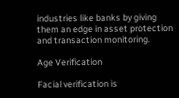industries like banks by giving them an edge in asset protection and transaction monitoring.

Age Verification

Facial verification is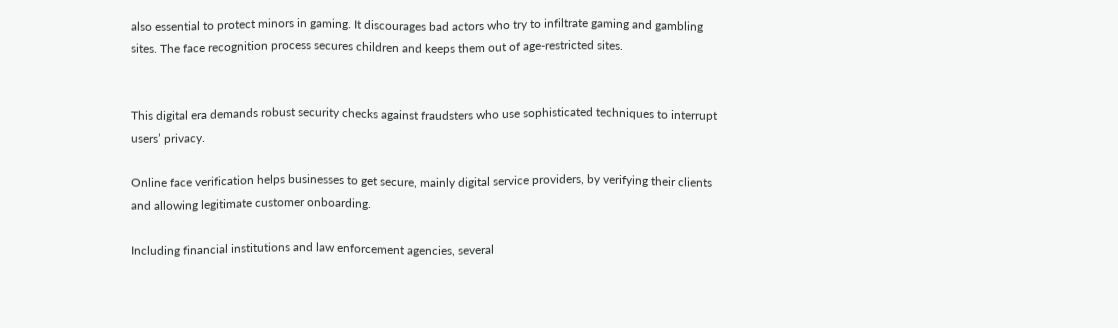also essential to protect minors in gaming. It discourages bad actors who try to infiltrate gaming and gambling sites. The face recognition process secures children and keeps them out of age-restricted sites.


This digital era demands robust security checks against fraudsters who use sophisticated techniques to interrupt users’ privacy.

Online face verification helps businesses to get secure, mainly digital service providers, by verifying their clients and allowing legitimate customer onboarding.

Including financial institutions and law enforcement agencies, several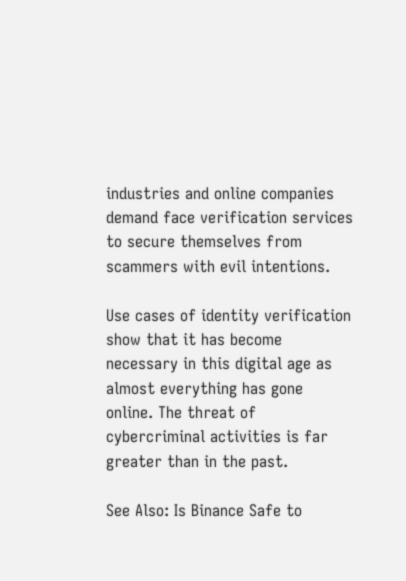industries and online companies demand face verification services to secure themselves from scammers with evil intentions.

Use cases of identity verification show that it has become necessary in this digital age as almost everything has gone online. The threat of cybercriminal activities is far greater than in the past.

See Also: Is Binance Safe to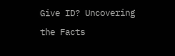Give ID? Uncovering the Facts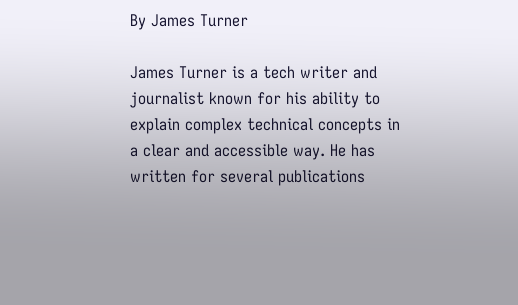By James Turner

James Turner is a tech writer and journalist known for his ability to explain complex technical concepts in a clear and accessible way. He has written for several publications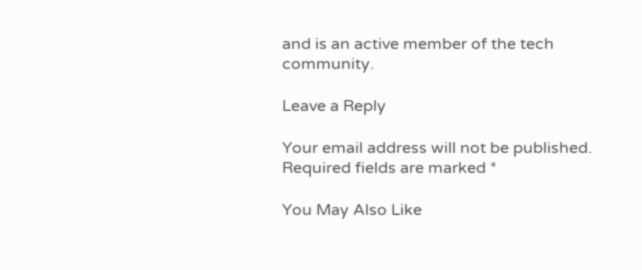and is an active member of the tech community.

Leave a Reply

Your email address will not be published. Required fields are marked *

You May Also Like